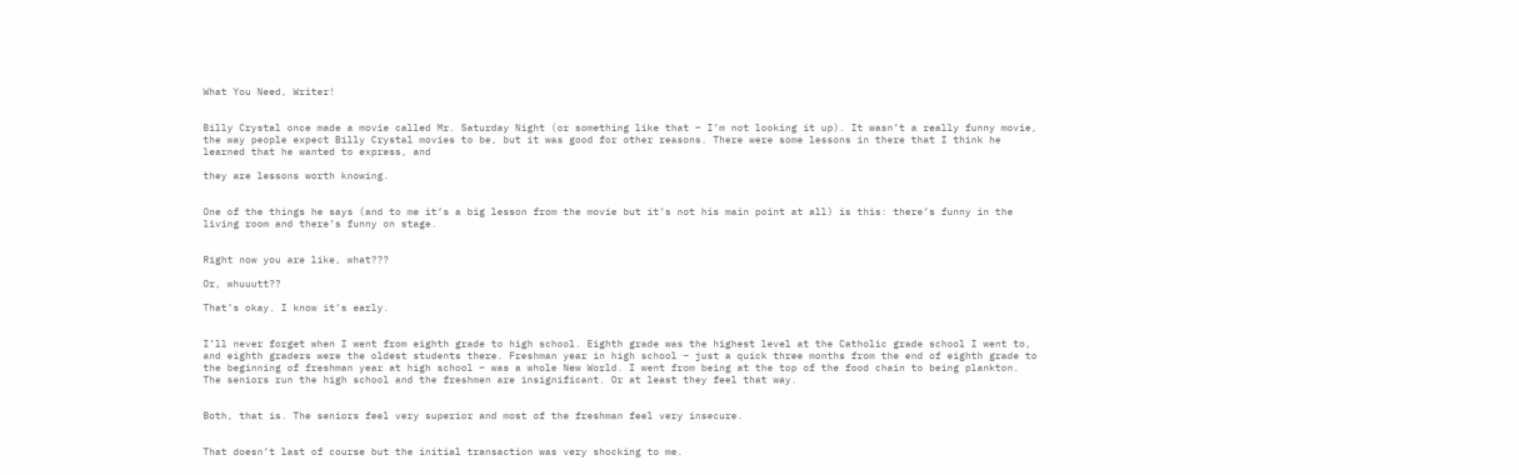What You Need, Writer!


Billy Crystal once made a movie called Mr. Saturday Night (or something like that – I’m not looking it up). It wasn’t a really funny movie, the way people expect Billy Crystal movies to be, but it was good for other reasons. There were some lessons in there that I think he learned that he wanted to express, and

they are lessons worth knowing.


One of the things he says (and to me it’s a big lesson from the movie but it’s not his main point at all) is this: there’s funny in the living room and there’s funny on stage.


Right now you are like, what???

Or, whuuutt??

That’s okay. I know it’s early.


I’ll never forget when I went from eighth grade to high school. Eighth grade was the highest level at the Catholic grade school I went to, and eighth graders were the oldest students there. Freshman year in high school – just a quick three months from the end of eighth grade to the beginning of freshman year at high school – was a whole New World. I went from being at the top of the food chain to being plankton. The seniors run the high school and the freshmen are insignificant. Or at least they feel that way.


Both, that is. The seniors feel very superior and most of the freshman feel very insecure.


That doesn’t last of course but the initial transaction was very shocking to me.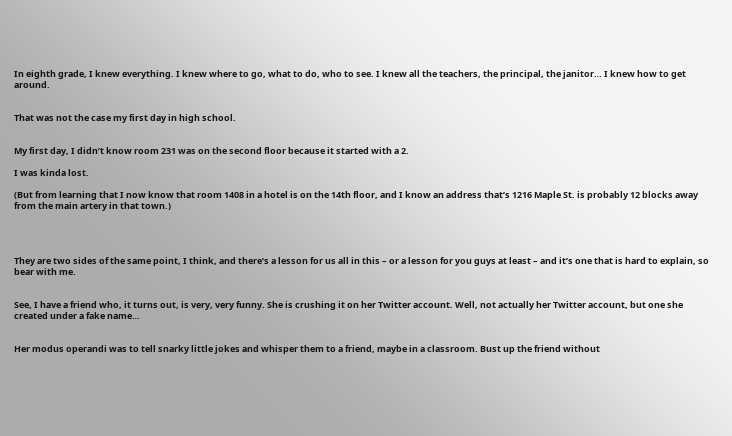In eighth grade, I knew everything. I knew where to go, what to do, who to see. I knew all the teachers, the principal, the janitor… I knew how to get around.


That was not the case my first day in high school.


My first day, I didn’t know room 231 was on the second floor because it started with a 2.

I was kinda lost.

(But from learning that I now know that room 1408 in a hotel is on the 14th floor, and I know an address that’s 1216 Maple St. is probably 12 blocks away from the main artery in that town.)




They are two sides of the same point, I think, and there’s a lesson for us all in this – or a lesson for you guys at least – and it’s one that is hard to explain, so bear with me.


See, I have a friend who, it turns out, is very, very funny. She is crushing it on her Twitter account. Well, not actually her Twitter account, but one she created under a fake name…


Her modus operandi was to tell snarky little jokes and whisper them to a friend, maybe in a classroom. Bust up the friend without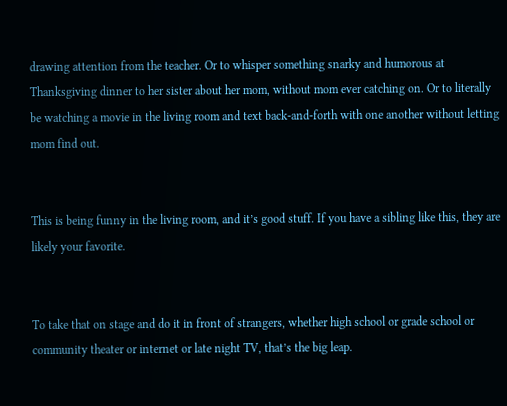drawing attention from the teacher. Or to whisper something snarky and humorous at Thanksgiving dinner to her sister about her mom, without mom ever catching on. Or to literally be watching a movie in the living room and text back-and-forth with one another without letting mom find out.


This is being funny in the living room, and it’s good stuff. If you have a sibling like this, they are likely your favorite.


To take that on stage and do it in front of strangers, whether high school or grade school or community theater or internet or late night TV, that’s the big leap.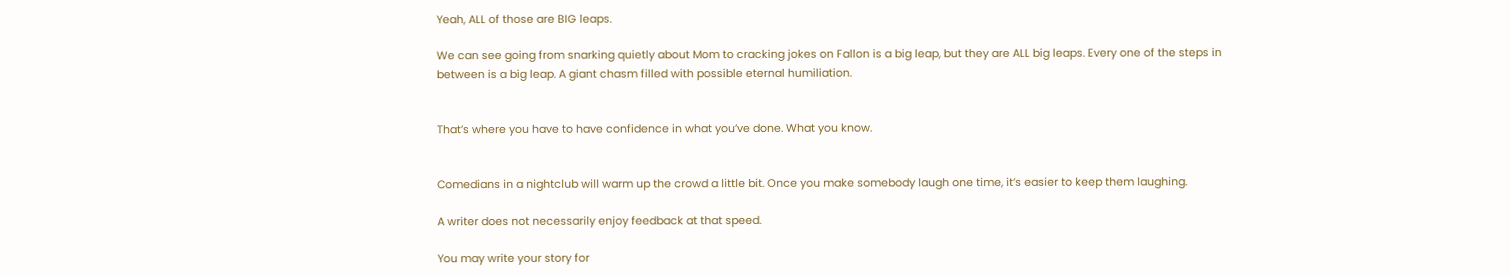Yeah, ALL of those are BIG leaps.

We can see going from snarking quietly about Mom to cracking jokes on Fallon is a big leap, but they are ALL big leaps. Every one of the steps in between is a big leap. A giant chasm filled with possible eternal humiliation.


That’s where you have to have confidence in what you’ve done. What you know.


Comedians in a nightclub will warm up the crowd a little bit. Once you make somebody laugh one time, it’s easier to keep them laughing.

A writer does not necessarily enjoy feedback at that speed.

You may write your story for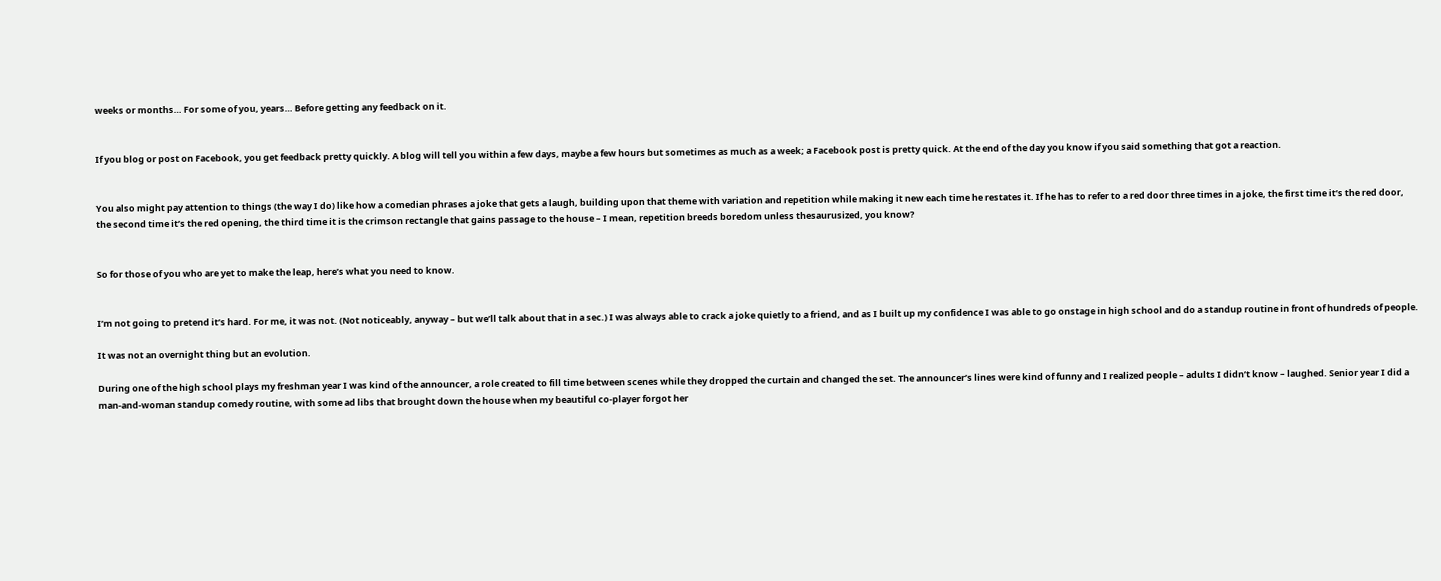weeks or months… For some of you, years… Before getting any feedback on it.


If you blog or post on Facebook, you get feedback pretty quickly. A blog will tell you within a few days, maybe a few hours but sometimes as much as a week; a Facebook post is pretty quick. At the end of the day you know if you said something that got a reaction.


You also might pay attention to things (the way I do) like how a comedian phrases a joke that gets a laugh, building upon that theme with variation and repetition while making it new each time he restates it. If he has to refer to a red door three times in a joke, the first time it’s the red door, the second time it’s the red opening, the third time it is the crimson rectangle that gains passage to the house – I mean, repetition breeds boredom unless thesaurusized, you know?


So for those of you who are yet to make the leap, here’s what you need to know.


I’m not going to pretend it’s hard. For me, it was not. (Not noticeably, anyway – but we’ll talk about that in a sec.) I was always able to crack a joke quietly to a friend, and as I built up my confidence I was able to go onstage in high school and do a standup routine in front of hundreds of people.

It was not an overnight thing but an evolution.

During one of the high school plays my freshman year I was kind of the announcer, a role created to fill time between scenes while they dropped the curtain and changed the set. The announcer’s lines were kind of funny and I realized people – adults I didn’t know – laughed. Senior year I did a man-and-woman standup comedy routine, with some ad libs that brought down the house when my beautiful co-player forgot her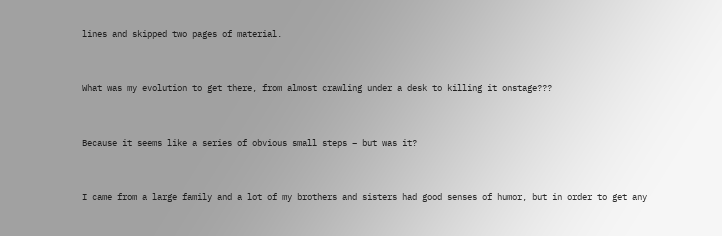lines and skipped two pages of material.


What was my evolution to get there, from almost crawling under a desk to killing it onstage???


Because it seems like a series of obvious small steps – but was it?


I came from a large family and a lot of my brothers and sisters had good senses of humor, but in order to get any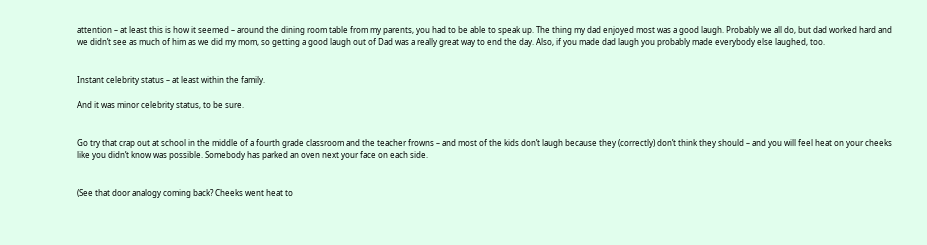attention – at least this is how it seemed – around the dining room table from my parents, you had to be able to speak up. The thing my dad enjoyed most was a good laugh. Probably we all do, but dad worked hard and we didn’t see as much of him as we did my mom, so getting a good laugh out of Dad was a really great way to end the day. Also, if you made dad laugh you probably made everybody else laughed, too.


Instant celebrity status – at least within the family.

And it was minor celebrity status, to be sure.


Go try that crap out at school in the middle of a fourth grade classroom and the teacher frowns – and most of the kids don’t laugh because they (correctly) don’t think they should – and you will feel heat on your cheeks like you didn’t know was possible. Somebody has parked an oven next your face on each side.


(See that door analogy coming back? Cheeks went heat to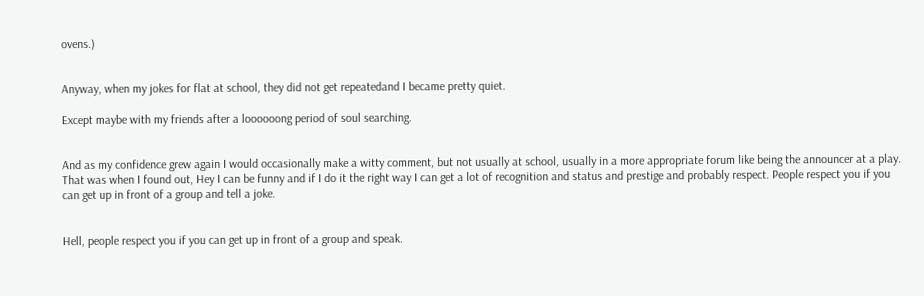ovens.)


Anyway, when my jokes for flat at school, they did not get repeatedand I became pretty quiet.

Except maybe with my friends after a loooooong period of soul searching.


And as my confidence grew again I would occasionally make a witty comment, but not usually at school, usually in a more appropriate forum like being the announcer at a play. That was when I found out, Hey I can be funny and if I do it the right way I can get a lot of recognition and status and prestige and probably respect. People respect you if you can get up in front of a group and tell a joke.


Hell, people respect you if you can get up in front of a group and speak.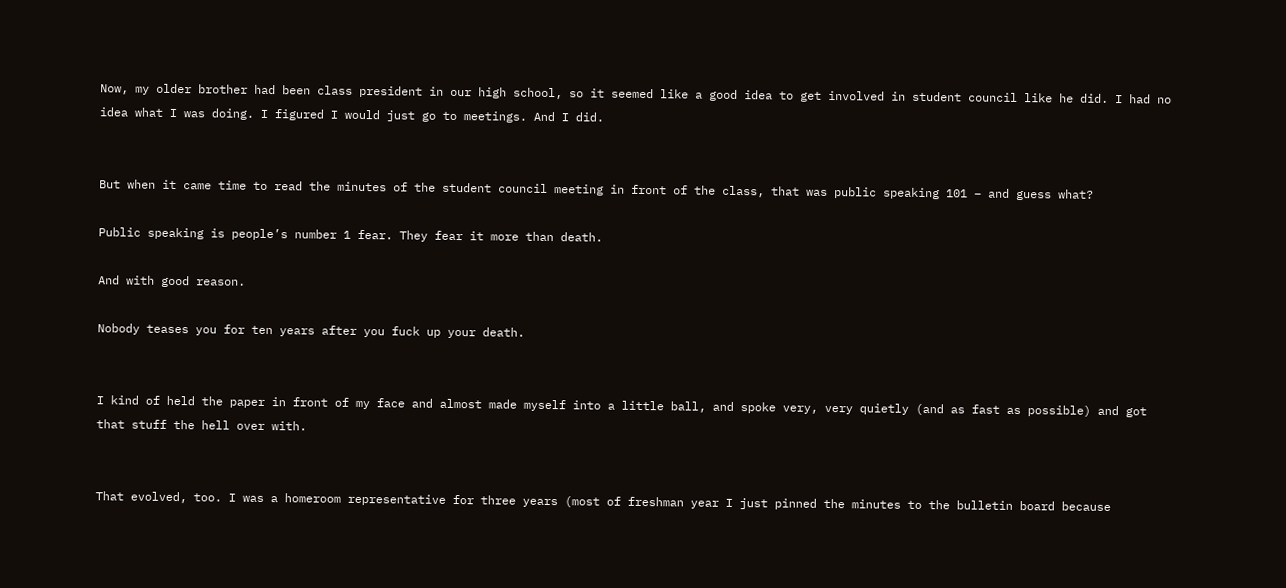Now, my older brother had been class president in our high school, so it seemed like a good idea to get involved in student council like he did. I had no idea what I was doing. I figured I would just go to meetings. And I did.


But when it came time to read the minutes of the student council meeting in front of the class, that was public speaking 101 – and guess what?

Public speaking is people’s number 1 fear. They fear it more than death.

And with good reason.

Nobody teases you for ten years after you fuck up your death.


I kind of held the paper in front of my face and almost made myself into a little ball, and spoke very, very quietly (and as fast as possible) and got that stuff the hell over with.


That evolved, too. I was a homeroom representative for three years (most of freshman year I just pinned the minutes to the bulletin board because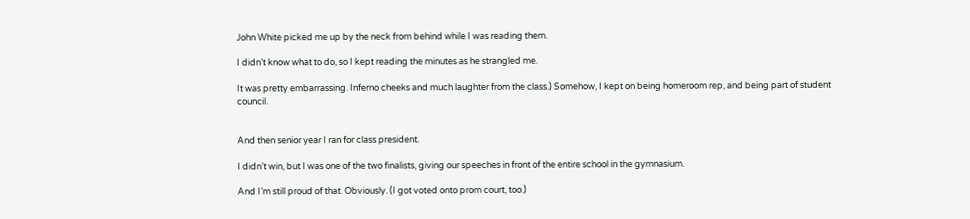John White picked me up by the neck from behind while I was reading them.

I didn’t know what to do, so I kept reading the minutes as he strangled me.

It was pretty embarrassing. Inferno cheeks and much laughter from the class.) Somehow, I kept on being homeroom rep, and being part of student council.


And then senior year I ran for class president.

I didn’t win, but I was one of the two finalists, giving our speeches in front of the entire school in the gymnasium.

And I’m still proud of that. Obviously. (I got voted onto prom court, too.)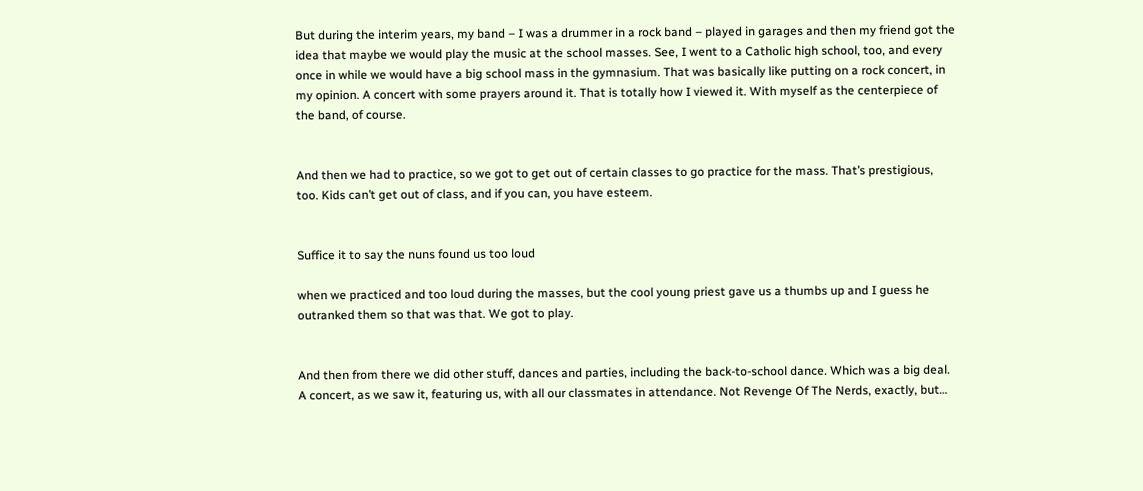But during the interim years, my band – I was a drummer in a rock band – played in garages and then my friend got the idea that maybe we would play the music at the school masses. See, I went to a Catholic high school, too, and every once in while we would have a big school mass in the gymnasium. That was basically like putting on a rock concert, in my opinion. A concert with some prayers around it. That is totally how I viewed it. With myself as the centerpiece of the band, of course.


And then we had to practice, so we got to get out of certain classes to go practice for the mass. That’s prestigious, too. Kids can’t get out of class, and if you can, you have esteem.


Suffice it to say the nuns found us too loud

when we practiced and too loud during the masses, but the cool young priest gave us a thumbs up and I guess he outranked them so that was that. We got to play.


And then from there we did other stuff, dances and parties, including the back-to-school dance. Which was a big deal. A concert, as we saw it, featuring us, with all our classmates in attendance. Not Revenge Of The Nerds, exactly, but…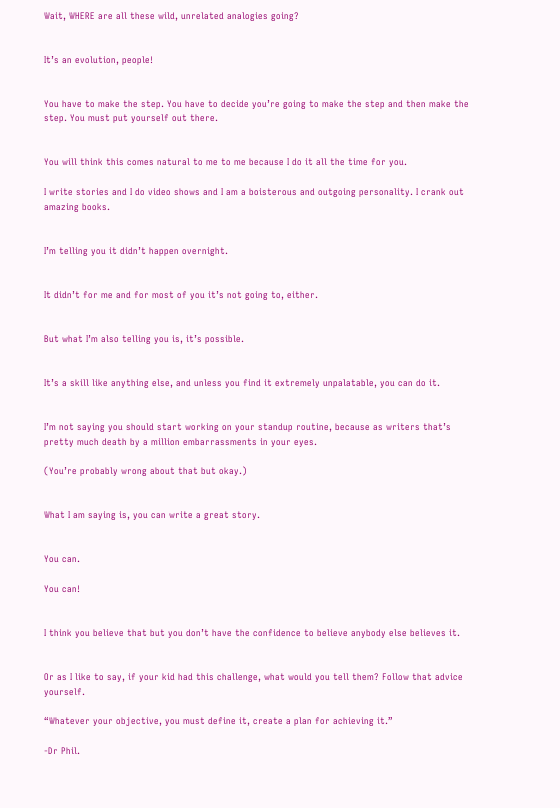Wait, WHERE are all these wild, unrelated analogies going?


It’s an evolution, people!


You have to make the step. You have to decide you’re going to make the step and then make the step. You must put yourself out there.


You will think this comes natural to me to me because I do it all the time for you.

I write stories and I do video shows and I am a boisterous and outgoing personality. I crank out amazing books.


I’m telling you it didn’t happen overnight.


It didn’t for me and for most of you it’s not going to, either.


But what I’m also telling you is, it’s possible.


It’s a skill like anything else, and unless you find it extremely unpalatable, you can do it.


I’m not saying you should start working on your standup routine, because as writers that’s pretty much death by a million embarrassments in your eyes.

(You’re probably wrong about that but okay.)


What I am saying is, you can write a great story.


You can.

You can!


I think you believe that but you don’t have the confidence to believe anybody else believes it.


Or as I like to say, if your kid had this challenge, what would you tell them? Follow that advice yourself.

“Whatever your objective, you must define it, create a plan for achieving it.”

-Dr Phil.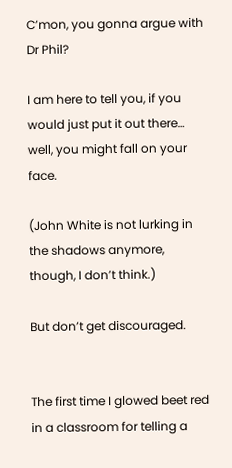C’mon, you gonna argue with Dr Phil?

I am here to tell you, if you would just put it out there… well, you might fall on your face.

(John White is not lurking in the shadows anymore, though, I don’t think.)

But don’t get discouraged.


The first time I glowed beet red in a classroom for telling a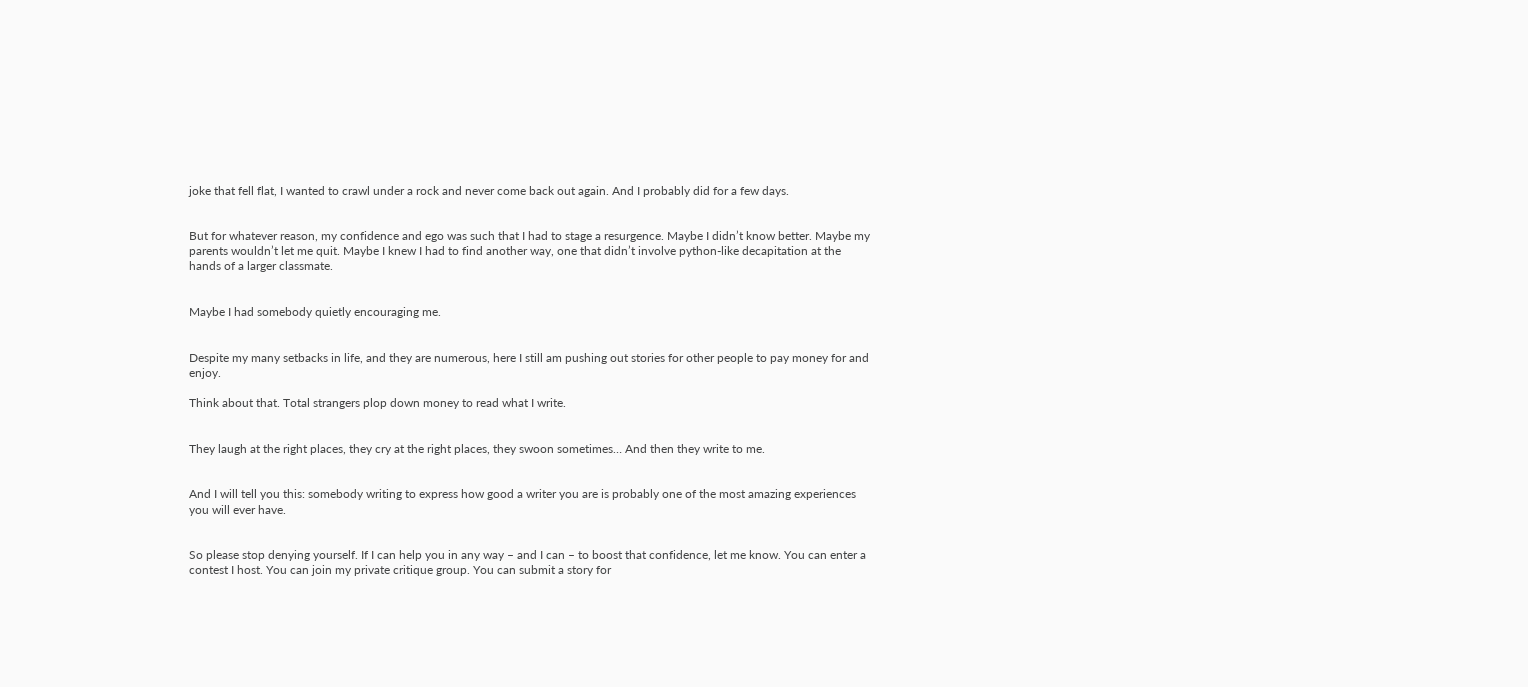joke that fell flat, I wanted to crawl under a rock and never come back out again. And I probably did for a few days.


But for whatever reason, my confidence and ego was such that I had to stage a resurgence. Maybe I didn’t know better. Maybe my parents wouldn’t let me quit. Maybe I knew I had to find another way, one that didn’t involve python-like decapitation at the hands of a larger classmate.


Maybe I had somebody quietly encouraging me.


Despite my many setbacks in life, and they are numerous, here I still am pushing out stories for other people to pay money for and enjoy.

Think about that. Total strangers plop down money to read what I write.


They laugh at the right places, they cry at the right places, they swoon sometimes… And then they write to me.


And I will tell you this: somebody writing to express how good a writer you are is probably one of the most amazing experiences you will ever have.


So please stop denying yourself. If I can help you in any way – and I can – to boost that confidence, let me know. You can enter a contest I host. You can join my private critique group. You can submit a story for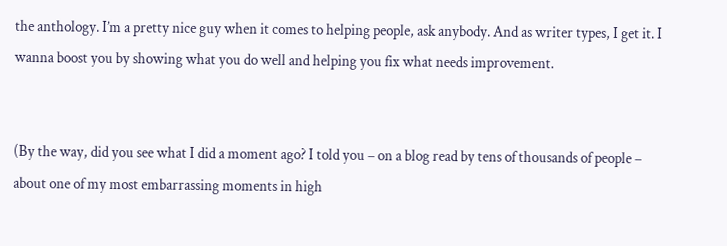the anthology. I’m a pretty nice guy when it comes to helping people, ask anybody. And as writer types, I get it. I wanna boost you by showing what you do well and helping you fix what needs improvement.


(By the way, did you see what I did a moment ago? I told you – on a blog read by tens of thousands of people – about one of my most embarrassing moments in high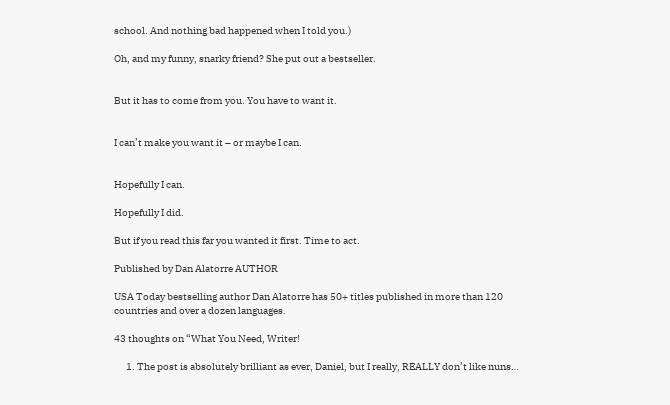school. And nothing bad happened when I told you.)

Oh, and my funny, snarky friend? She put out a bestseller.


But it has to come from you. You have to want it.


I can’t make you want it – or maybe I can.


Hopefully I can.

Hopefully I did.

But if you read this far you wanted it first. Time to act.

Published by Dan Alatorre AUTHOR

USA Today bestselling author Dan Alatorre has 50+ titles published in more than 120 countries and over a dozen languages.

43 thoughts on “What You Need, Writer!

      1. The post is absolutely brilliant as ever, Daniel, but I really, REALLY don’t like nuns…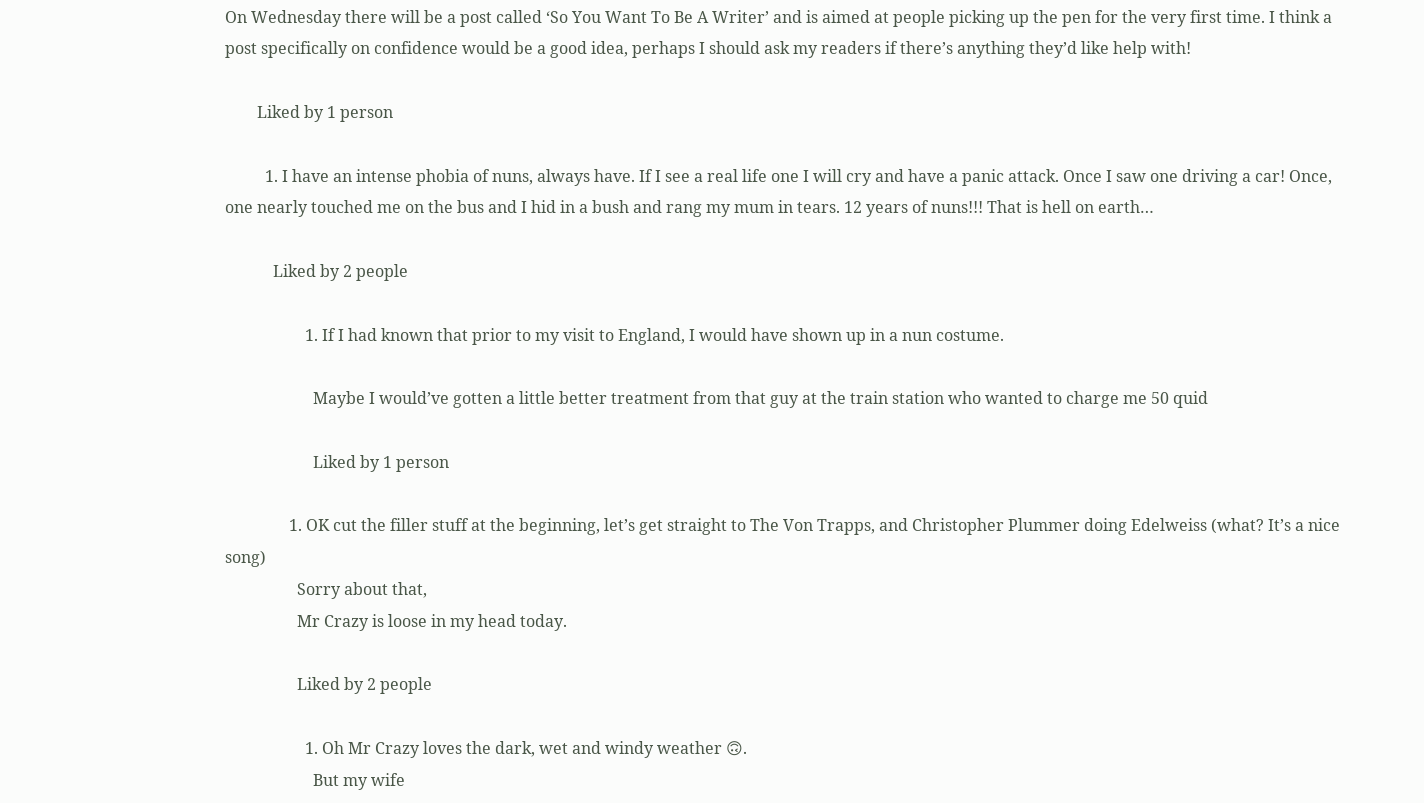On Wednesday there will be a post called ‘So You Want To Be A Writer’ and is aimed at people picking up the pen for the very first time. I think a post specifically on confidence would be a good idea, perhaps I should ask my readers if there’s anything they’d like help with!

        Liked by 1 person

          1. I have an intense phobia of nuns, always have. If I see a real life one I will cry and have a panic attack. Once I saw one driving a car! Once, one nearly touched me on the bus and I hid in a bush and rang my mum in tears. 12 years of nuns!!! That is hell on earth…

            Liked by 2 people

                    1. If I had known that prior to my visit to England, I would have shown up in a nun costume.

                      Maybe I would’ve gotten a little better treatment from that guy at the train station who wanted to charge me 50 quid

                      Liked by 1 person

                1. OK cut the filler stuff at the beginning, let’s get straight to The Von Trapps, and Christopher Plummer doing Edelweiss (what? It’s a nice song)
                  Sorry about that,
                  Mr Crazy is loose in my head today.

                  Liked by 2 people

                    1. Oh Mr Crazy loves the dark, wet and windy weather 🙃.
                      But my wife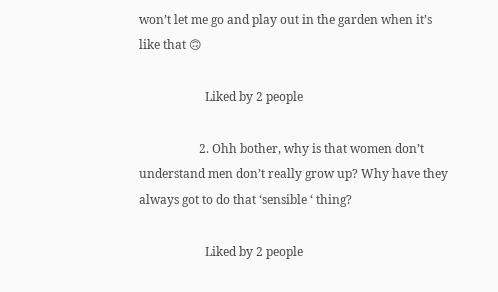won’t let me go and play out in the garden when it’s like that 🙃

                      Liked by 2 people

                    2. Ohh bother, why is that women don’t understand men don’t really grow up? Why have they always got to do that ‘sensible ‘ thing?

                      Liked by 2 people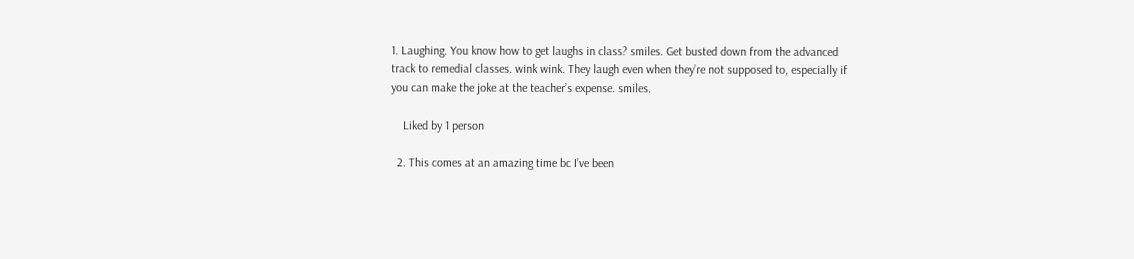1. Laughing. You know how to get laughs in class? smiles. Get busted down from the advanced track to remedial classes. wink wink. They laugh even when they’re not supposed to, especially if you can make the joke at the teacher’s expense. smiles.

    Liked by 1 person

  2. This comes at an amazing time bc I’ve been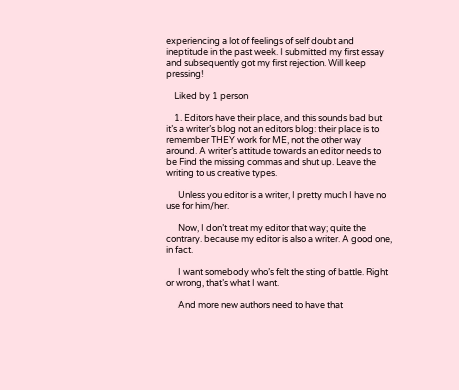experiencing a lot of feelings of self doubt and ineptitude in the past week. I submitted my first essay and subsequently got my first rejection. Will keep pressing!

    Liked by 1 person

    1. Editors have their place, and this sounds bad but it’s a writer’s blog not an editors blog: their place is to remember THEY work for ME, not the other way around. A writer’s attitude towards an editor needs to be Find the missing commas and shut up. Leave the writing to us creative types.

      Unless you editor is a writer, I pretty much I have no use for him/her.

      Now, I don’t treat my editor that way; quite the contrary. because my editor is also a writer. A good one, in fact.

      I want somebody who’s felt the sting of battle. Right or wrong, that’s what I want.

      And more new authors need to have that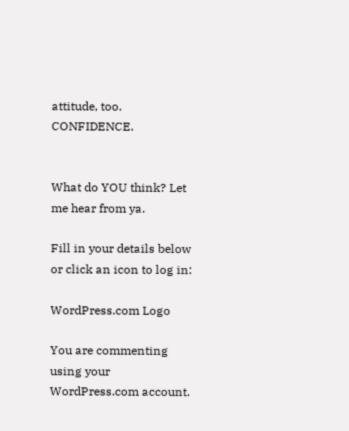attitude, too. CONFIDENCE.


What do YOU think? Let me hear from ya.

Fill in your details below or click an icon to log in:

WordPress.com Logo

You are commenting using your WordPress.com account.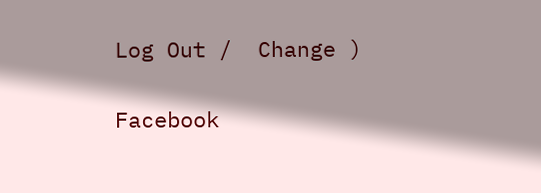Log Out /  Change )

Facebook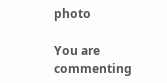photo

You are commenting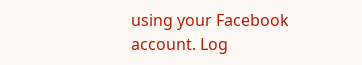using your Facebook account. Log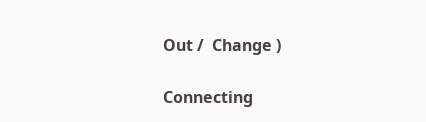Out /  Change )

Connecting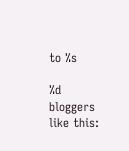to %s

%d bloggers like this: